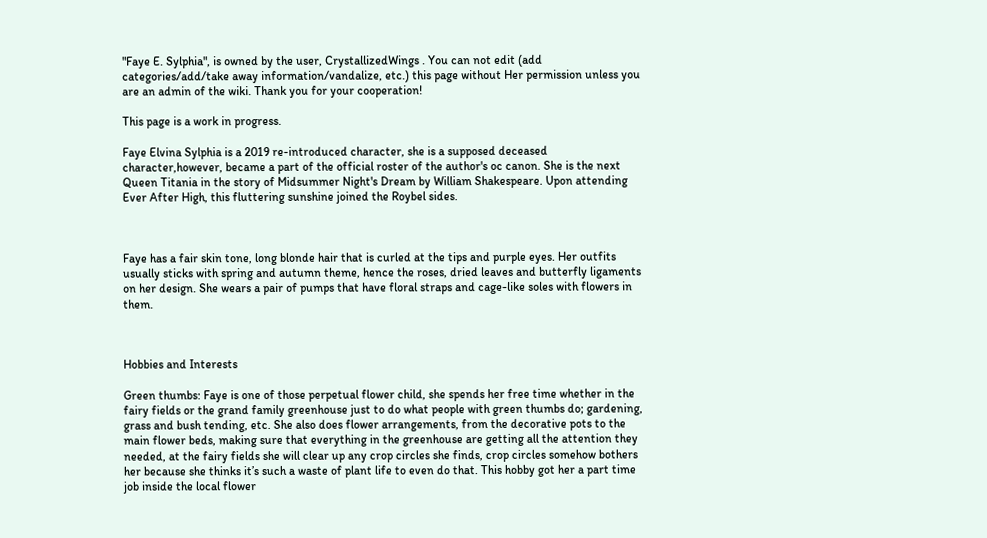"Faye E. Sylphia", is owned by the user, CrystallizedWings . You can not edit (add categories/add/take away information/vandalize, etc.) this page without Her permission unless you are an admin of the wiki. Thank you for your cooperation!

This page is a work in progress.

Faye Elvina Sylphia is a 2019 re-introduced character, she is a supposed deceased character,however, became a part of the official roster of the author's oc canon. She is the next Queen Titania in the story of Midsummer Night's Dream by William Shakespeare. Upon attending Ever After High, this fluttering sunshine joined the Roybel sides.



Faye has a fair skin tone, long blonde hair that is curled at the tips and purple eyes. Her outfits usually sticks with spring and autumn theme, hence the roses, dried leaves and butterfly ligaments on her design. She wears a pair of pumps that have floral straps and cage-like soles with flowers in them.



Hobbies and Interests

Green thumbs: Faye is one of those perpetual flower child, she spends her free time whether in the fairy fields or the grand family greenhouse just to do what people with green thumbs do; gardening, grass and bush tending, etc. She also does flower arrangements, from the decorative pots to the main flower beds, making sure that everything in the greenhouse are getting all the attention they needed, at the fairy fields she will clear up any crop circles she finds, crop circles somehow bothers her because she thinks it’s such a waste of plant life to even do that. This hobby got her a part time job inside the local flower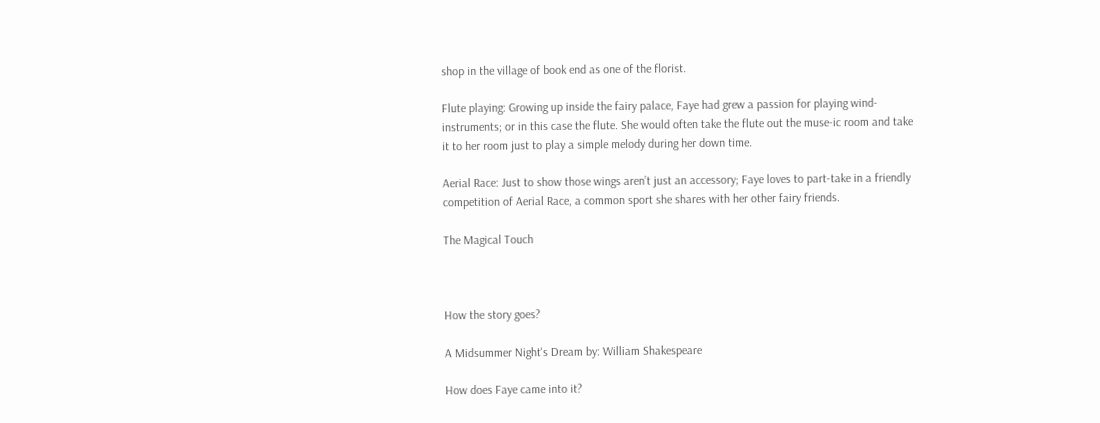shop in the village of book end as one of the florist.

Flute playing: Growing up inside the fairy palace, Faye had grew a passion for playing wind-instruments; or in this case the flute. She would often take the flute out the muse-ic room and take it to her room just to play a simple melody during her down time.

Aerial Race: Just to show those wings aren’t just an accessory; Faye loves to part-take in a friendly competition of Aerial Race, a common sport she shares with her other fairy friends.

The Magical Touch



How the story goes?

A Midsummer Night's Dream by: William Shakespeare

How does Faye came into it?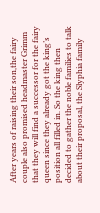After years of raising their son,the fairy couple also promised headmaster Grimm that they will find a successor for the fairy queen since they already got the king’s position all filled in. So the king then decided to gather the noble families to talk about their proposal, the Slyphia family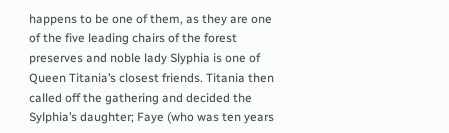happens to be one of them, as they are one of the five leading chairs of the forest preserves and noble lady Slyphia is one of Queen Titania’s closest friends. Titania then called off the gathering and decided the Sylphia’s daughter; Faye (who was ten years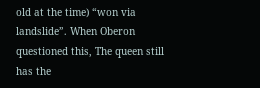old at the time) “won via landslide”. When Oberon questioned this, The queen still has the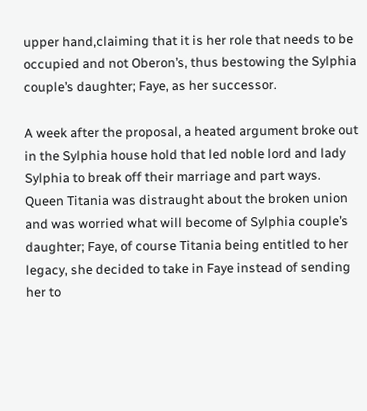upper hand,claiming that it is her role that needs to be occupied and not Oberon’s, thus bestowing the Sylphia couple’s daughter; Faye, as her successor.

A week after the proposal, a heated argument broke out in the Sylphia house hold that led noble lord and lady Sylphia to break off their marriage and part ways. Queen Titania was distraught about the broken union and was worried what will become of Sylphia couple’s daughter; Faye, of course Titania being entitled to her legacy, she decided to take in Faye instead of sending her to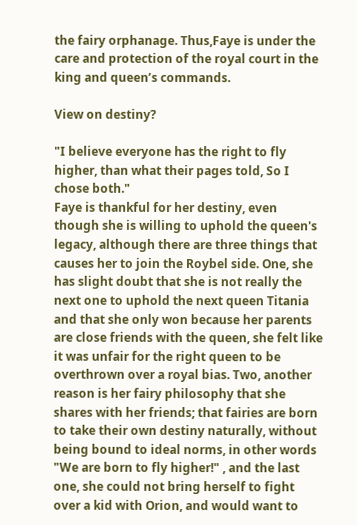the fairy orphanage. Thus,Faye is under the care and protection of the royal court in the king and queen’s commands.

View on destiny?

"I believe everyone has the right to fly higher, than what their pages told, So I chose both."
Faye is thankful for her destiny, even though she is willing to uphold the queen's legacy, although there are three things that causes her to join the Roybel side. One, she has slight doubt that she is not really the next one to uphold the next queen Titania and that she only won because her parents are close friends with the queen, she felt like it was unfair for the right queen to be overthrown over a royal bias. Two, another reason is her fairy philosophy that she shares with her friends; that fairies are born to take their own destiny naturally, without being bound to ideal norms, in other words "We are born to fly higher!" , and the last one, she could not bring herself to fight over a kid with Orion, and would want to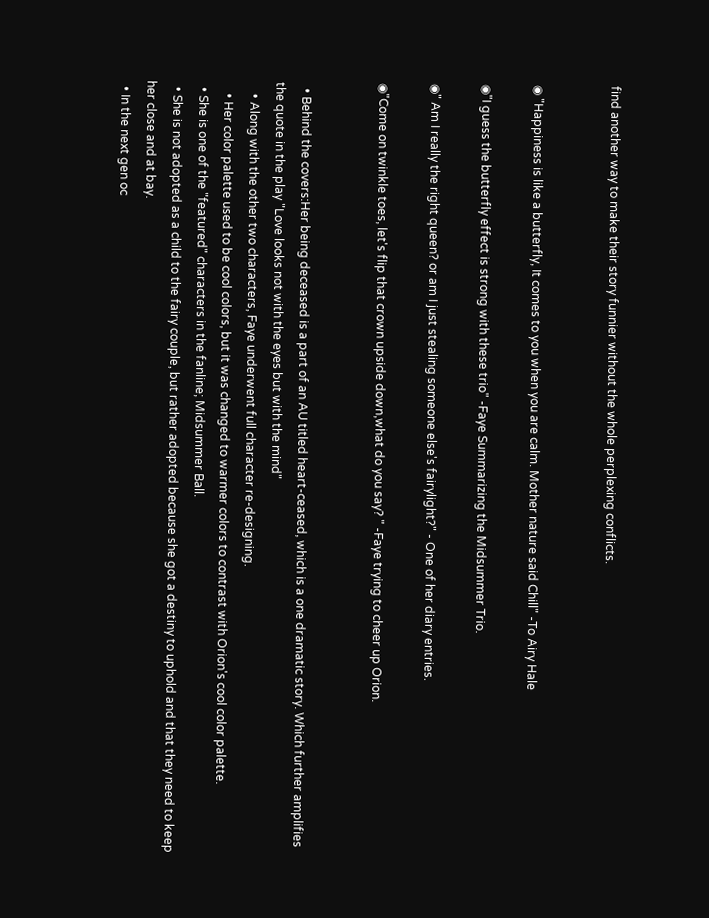find another way to make their story funnier without the whole perplexing conflicts.


◉ "Happiness is like a butterfly, It comes to you when you are calm. Mother nature said Chill" -To Airy Hale

◉"I guess the butterfly effect is strong with these trio" -Faye Summarizing the Midsummer Trio.

◉" Am I really the right queen? or am I just stealing someone else's fairylight?" - One of her diary entries.

◉"Come on twinkle toes, let's flip that crown upside down,what do you say? " -Faye trying to cheer up Orion.


  • Behind the covers:Her being deceased is a part of an AU titled heart-ceased, which is a one dramatic story. Which further amplifies the quote in the play "Love looks not with the eyes but with the mind"
    • Along with the other two characters, Faye underwent full character re-designing.
    • Her color palette used to be cool colors, but it was changed to warmer colors to contrast with Orion's cool color palette.
  • She is one of the "featured" characters in the fanline; Midsummer Ball.
  • She is not adopted as a child to the fairy couple, but rather adopted because she got a destiny to uphold and that they need to keep her close and at bay.
  • In the next gen oc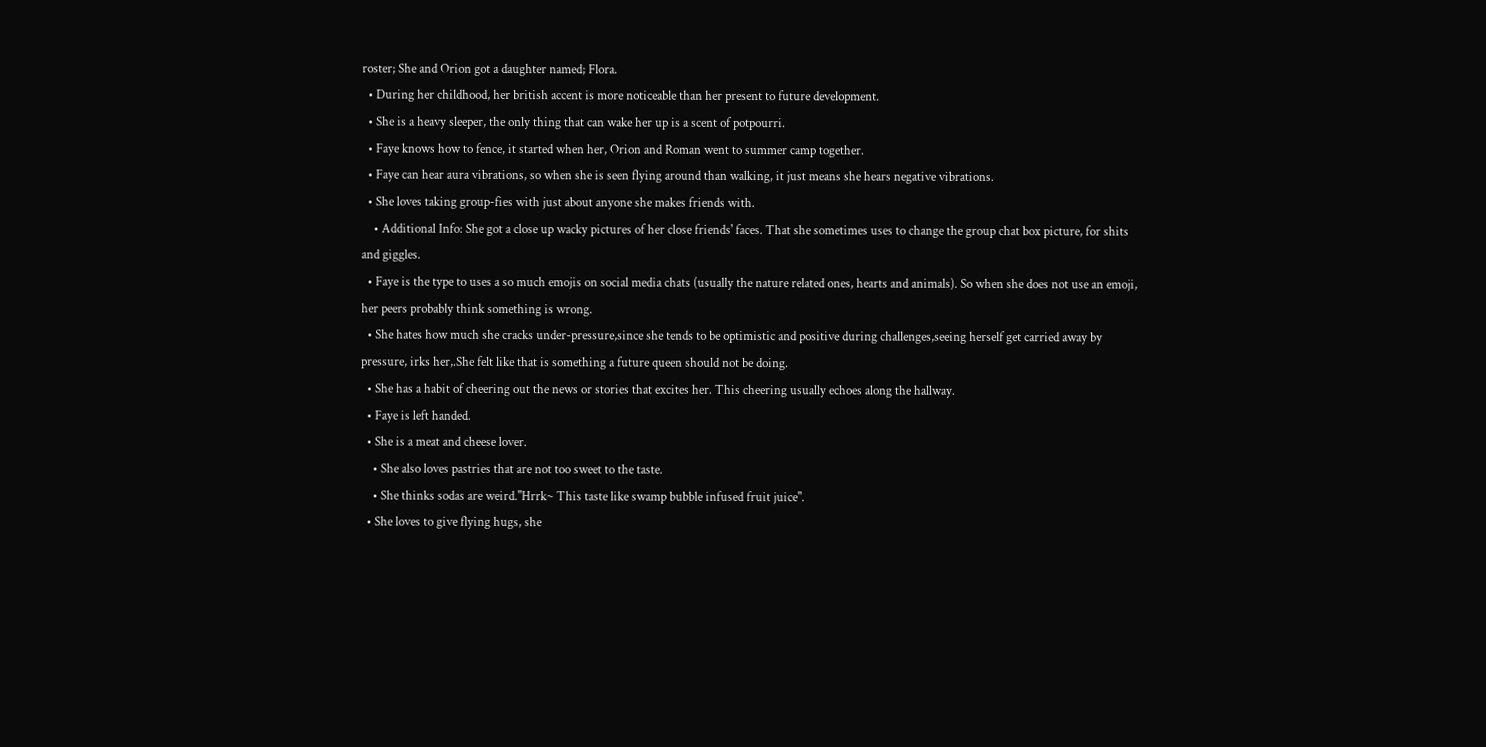roster; She and Orion got a daughter named; Flora.
  • During her childhood, her british accent is more noticeable than her present to future development.
  • She is a heavy sleeper, the only thing that can wake her up is a scent of potpourri.
  • Faye knows how to fence, it started when her, Orion and Roman went to summer camp together.
  • Faye can hear aura vibrations, so when she is seen flying around than walking, it just means she hears negative vibrations.
  • She loves taking group-fies with just about anyone she makes friends with.
    • Additional Info: She got a close up wacky pictures of her close friends' faces. That she sometimes uses to change the group chat box picture, for shits and giggles.
  • Faye is the type to uses a so much emojis on social media chats (usually the nature related ones, hearts and animals). So when she does not use an emoji, her peers probably think something is wrong.
  • She hates how much she cracks under-pressure,since she tends to be optimistic and positive during challenges,seeing herself get carried away by pressure, irks her,.She felt like that is something a future queen should not be doing.
  • She has a habit of cheering out the news or stories that excites her. This cheering usually echoes along the hallway.
  • Faye is left handed.
  • She is a meat and cheese lover.
    • She also loves pastries that are not too sweet to the taste.
    • She thinks sodas are weird."Hrrk~ This taste like swamp bubble infused fruit juice".
  • She loves to give flying hugs, she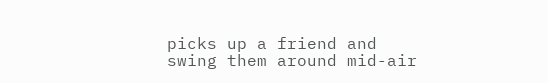picks up a friend and swing them around mid-air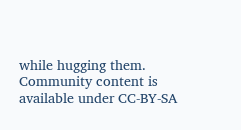while hugging them.
Community content is available under CC-BY-SA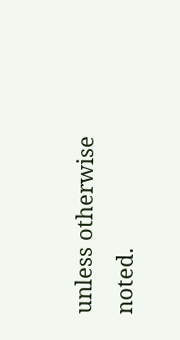unless otherwise noted.